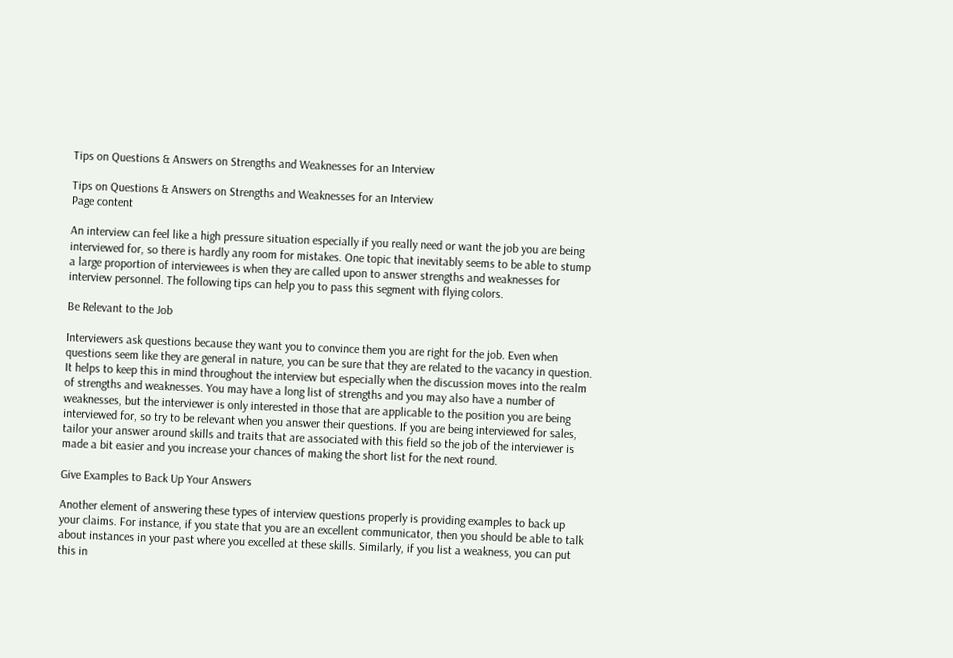Tips on Questions & Answers on Strengths and Weaknesses for an Interview

Tips on Questions & Answers on Strengths and Weaknesses for an Interview
Page content

An interview can feel like a high pressure situation especially if you really need or want the job you are being interviewed for, so there is hardly any room for mistakes. One topic that inevitably seems to be able to stump a large proportion of interviewees is when they are called upon to answer strengths and weaknesses for interview personnel. The following tips can help you to pass this segment with flying colors.

Be Relevant to the Job

Interviewers ask questions because they want you to convince them you are right for the job. Even when questions seem like they are general in nature, you can be sure that they are related to the vacancy in question. It helps to keep this in mind throughout the interview but especially when the discussion moves into the realm of strengths and weaknesses. You may have a long list of strengths and you may also have a number of weaknesses, but the interviewer is only interested in those that are applicable to the position you are being interviewed for, so try to be relevant when you answer their questions. If you are being interviewed for sales, tailor your answer around skills and traits that are associated with this field so the job of the interviewer is made a bit easier and you increase your chances of making the short list for the next round.

Give Examples to Back Up Your Answers

Another element of answering these types of interview questions properly is providing examples to back up your claims. For instance, if you state that you are an excellent communicator, then you should be able to talk about instances in your past where you excelled at these skills. Similarly, if you list a weakness, you can put this in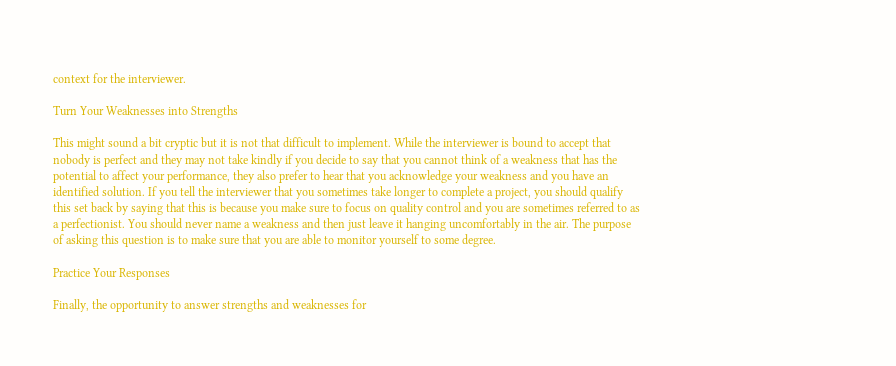context for the interviewer.

Turn Your Weaknesses into Strengths

This might sound a bit cryptic but it is not that difficult to implement. While the interviewer is bound to accept that nobody is perfect and they may not take kindly if you decide to say that you cannot think of a weakness that has the potential to affect your performance, they also prefer to hear that you acknowledge your weakness and you have an identified solution. If you tell the interviewer that you sometimes take longer to complete a project, you should qualify this set back by saying that this is because you make sure to focus on quality control and you are sometimes referred to as a perfectionist. You should never name a weakness and then just leave it hanging uncomfortably in the air. The purpose of asking this question is to make sure that you are able to monitor yourself to some degree.

Practice Your Responses

Finally, the opportunity to answer strengths and weaknesses for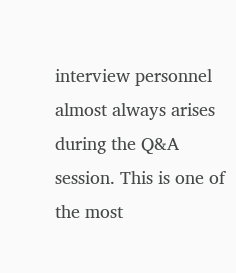interview personnel almost always arises during the Q&A session. This is one of the most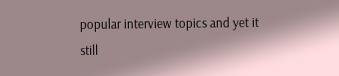popular interview topics and yet it still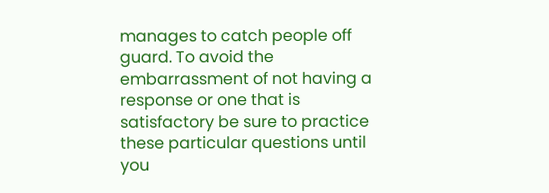manages to catch people off guard. To avoid the embarrassment of not having a response or one that is satisfactory be sure to practice these particular questions until you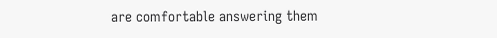are comfortable answering them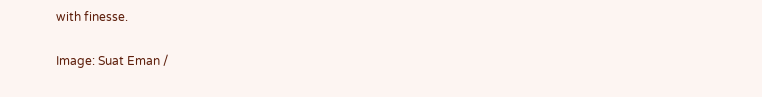with finesse.

Image: Suat Eman /